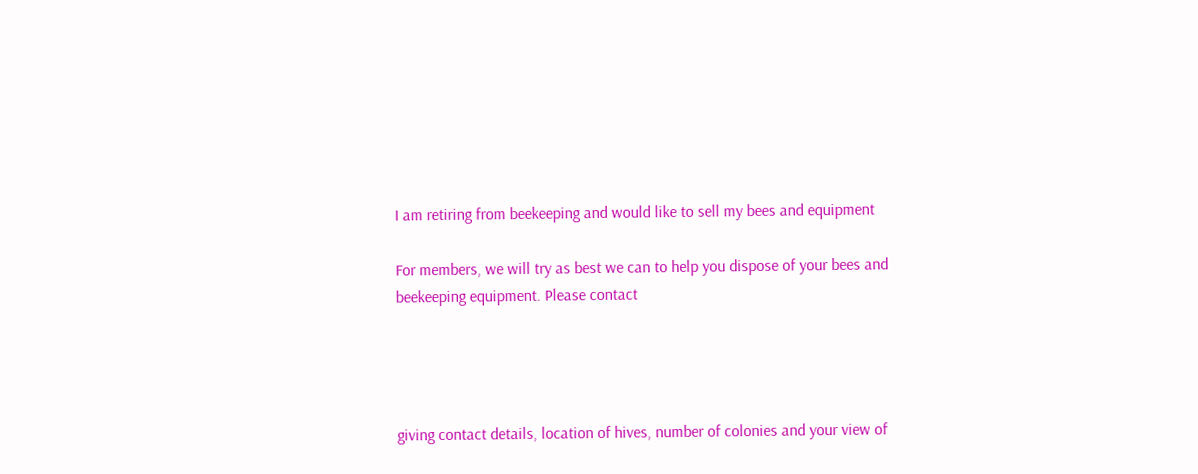I am retiring from beekeeping and would like to sell my bees and equipment

For members, we will try as best we can to help you dispose of your bees and beekeeping equipment. Please contact




giving contact details, location of hives, number of colonies and your view of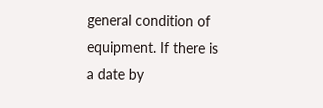general condition of equipment. If there is a date by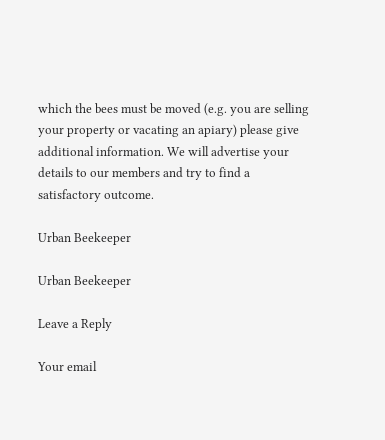which the bees must be moved (e.g. you are selling your property or vacating an apiary) please give additional information. We will advertise your details to our members and try to find a satisfactory outcome.

Urban Beekeeper

Urban Beekeeper

Leave a Reply

Your email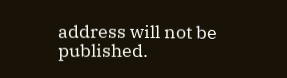address will not be published.